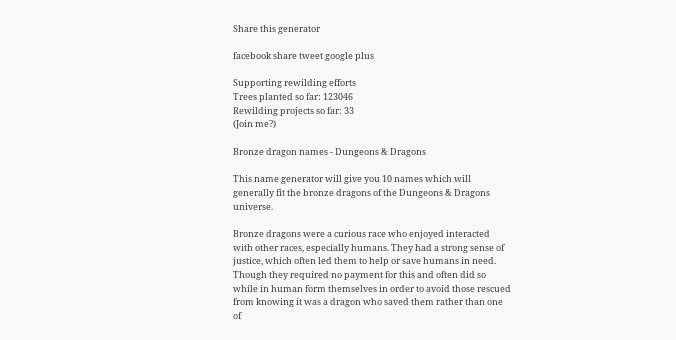Share this generator

facebook share tweet google plus

Supporting rewilding efforts
Trees planted so far: 123046
Rewilding projects so far: 33
(Join me?)

Bronze dragon names - Dungeons & Dragons

This name generator will give you 10 names which will generally fit the bronze dragons of the Dungeons & Dragons universe.

Bronze dragons were a curious race who enjoyed interacted with other races, especially humans. They had a strong sense of justice, which often led them to help or save humans in need. Though they required no payment for this and often did so while in human form themselves in order to avoid those rescued from knowing it was a dragon who saved them rather than one of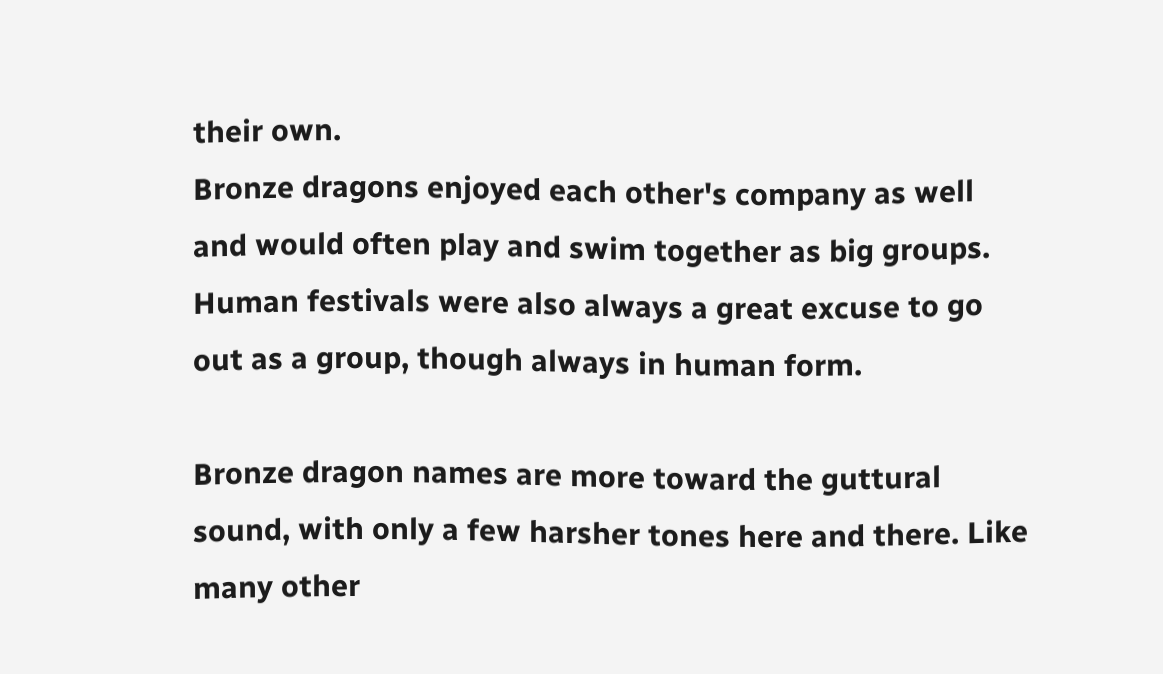their own.
Bronze dragons enjoyed each other's company as well and would often play and swim together as big groups. Human festivals were also always a great excuse to go out as a group, though always in human form.

Bronze dragon names are more toward the guttural sound, with only a few harsher tones here and there. Like many other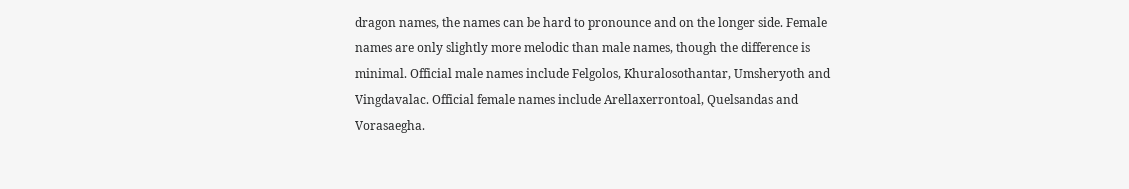dragon names, the names can be hard to pronounce and on the longer side. Female names are only slightly more melodic than male names, though the difference is minimal. Official male names include Felgolos, Khuralosothantar, Umsheryoth and Vingdavalac. Official female names include Arellaxerrontoal, Quelsandas and Vorasaegha.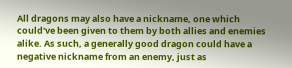All dragons may also have a nickname, one which could've been given to them by both allies and enemies alike. As such, a generally good dragon could have a negative nickname from an enemy, just as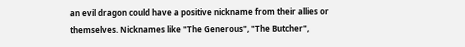an evil dragon could have a positive nickname from their allies or themselves. Nicknames like "The Generous", "The Butcher",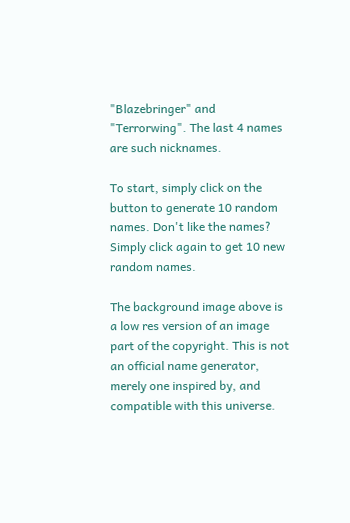"Blazebringer" and "Terrorwing". The last 4 names are such nicknames.

To start, simply click on the button to generate 10 random names. Don't like the names? Simply click again to get 10 new random names.

The background image above is a low res version of an image part of the copyright. This is not an official name generator, merely one inspired by, and compatible with this universe.